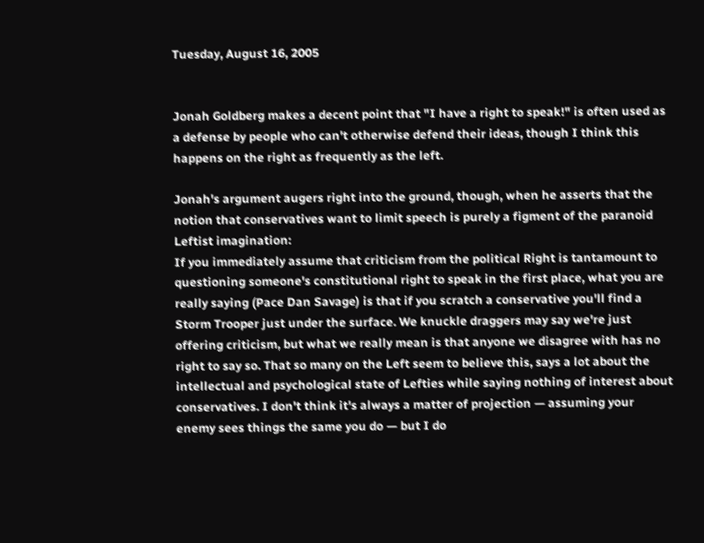Tuesday, August 16, 2005


Jonah Goldberg makes a decent point that "I have a right to speak!" is often used as a defense by people who can't otherwise defend their ideas, though I think this happens on the right as frequently as the left.

Jonah's argument augers right into the ground, though, when he asserts that the notion that conservatives want to limit speech is purely a figment of the paranoid Leftist imagination:
If you immediately assume that criticism from the political Right is tantamount to questioning someone's constitutional right to speak in the first place, what you are really saying (Pace Dan Savage) is that if you scratch a conservative you'll find a Storm Trooper just under the surface. We knuckle draggers may say we're just offering criticism, but what we really mean is that anyone we disagree with has no right to say so. That so many on the Left seem to believe this, says a lot about the intellectual and psychological state of Lefties while saying nothing of interest about conservatives. I don't think it's always a matter of projection — assuming your enemy sees things the same you do — but I do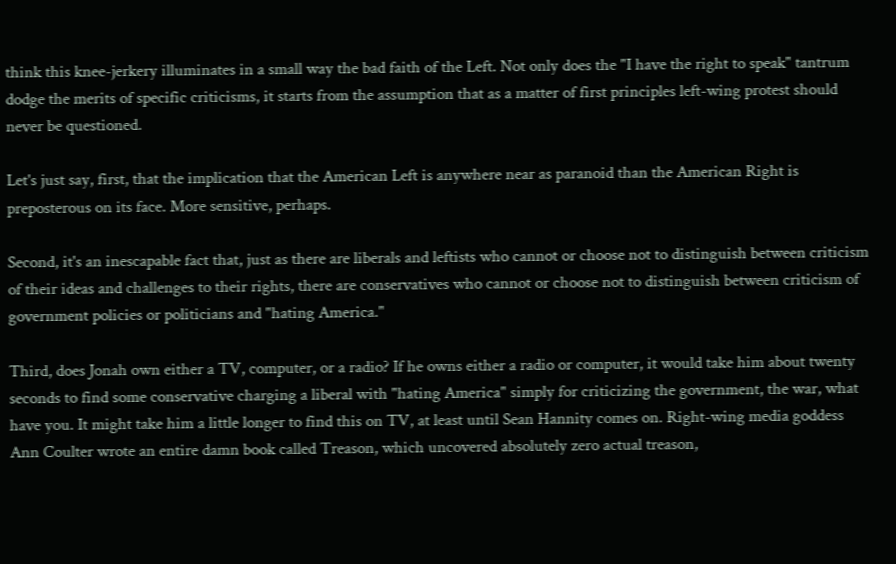think this knee-jerkery illuminates in a small way the bad faith of the Left. Not only does the "I have the right to speak" tantrum dodge the merits of specific criticisms, it starts from the assumption that as a matter of first principles left-wing protest should never be questioned.

Let's just say, first, that the implication that the American Left is anywhere near as paranoid than the American Right is preposterous on its face. More sensitive, perhaps.

Second, it's an inescapable fact that, just as there are liberals and leftists who cannot or choose not to distinguish between criticism of their ideas and challenges to their rights, there are conservatives who cannot or choose not to distinguish between criticism of government policies or politicians and "hating America."

Third, does Jonah own either a TV, computer, or a radio? If he owns either a radio or computer, it would take him about twenty seconds to find some conservative charging a liberal with "hating America" simply for criticizing the government, the war, what have you. It might take him a little longer to find this on TV, at least until Sean Hannity comes on. Right-wing media goddess Ann Coulter wrote an entire damn book called Treason, which uncovered absolutely zero actual treason,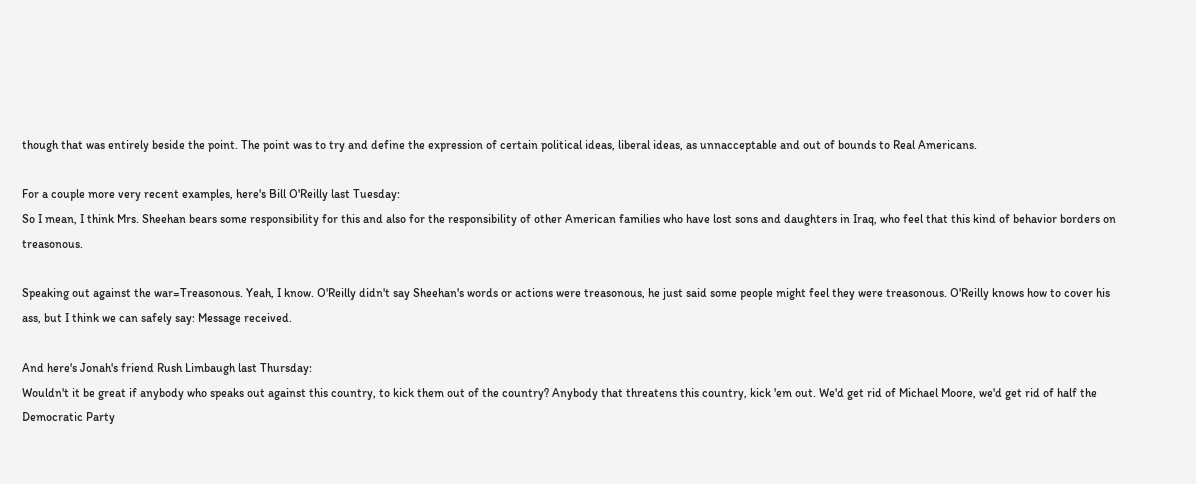though that was entirely beside the point. The point was to try and define the expression of certain political ideas, liberal ideas, as unnacceptable and out of bounds to Real Americans.

For a couple more very recent examples, here's Bill O'Reilly last Tuesday:
So I mean, I think Mrs. Sheehan bears some responsibility for this and also for the responsibility of other American families who have lost sons and daughters in Iraq, who feel that this kind of behavior borders on treasonous.

Speaking out against the war=Treasonous. Yeah, I know. O'Reilly didn't say Sheehan's words or actions were treasonous, he just said some people might feel they were treasonous. O'Reilly knows how to cover his ass, but I think we can safely say: Message received.

And here's Jonah's friend Rush Limbaugh last Thursday:
Wouldn't it be great if anybody who speaks out against this country, to kick them out of the country? Anybody that threatens this country, kick 'em out. We'd get rid of Michael Moore, we'd get rid of half the Democratic Party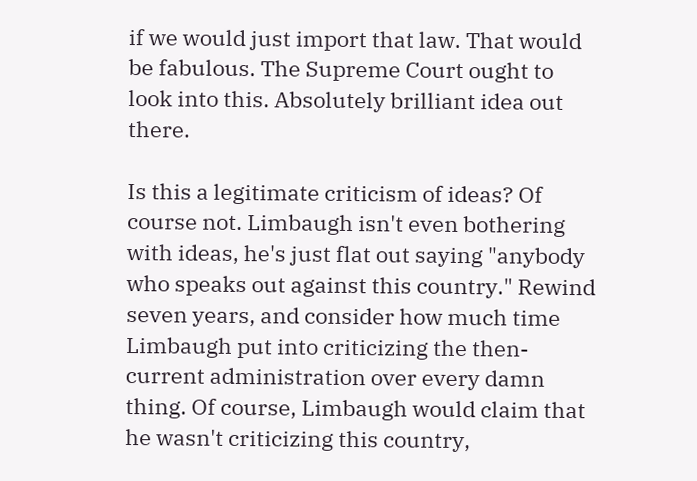if we would just import that law. That would be fabulous. The Supreme Court ought to look into this. Absolutely brilliant idea out there.

Is this a legitimate criticism of ideas? Of course not. Limbaugh isn't even bothering with ideas, he's just flat out saying "anybody who speaks out against this country." Rewind seven years, and consider how much time Limbaugh put into criticizing the then-current administration over every damn thing. Of course, Limbaugh would claim that he wasn't criticizing this country,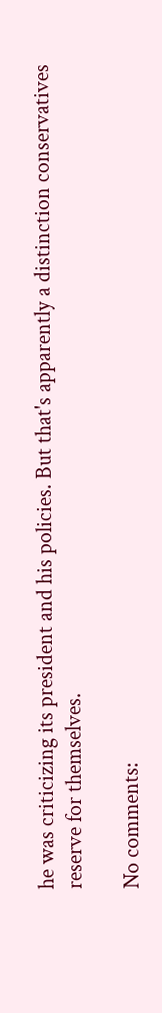he was criticizing its president and his policies. But that's apparently a distinction conservatives reserve for themselves.

No comments: